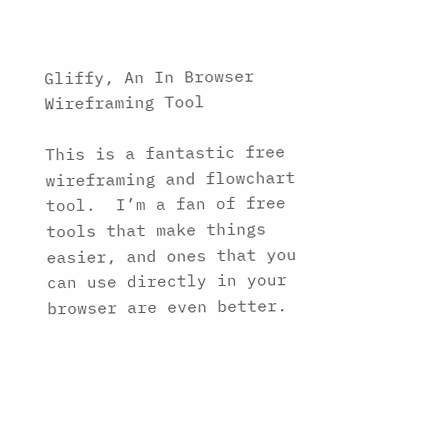Gliffy, An In Browser Wireframing Tool

This is a fantastic free wireframing and flowchart tool.  I’m a fan of free tools that make things easier, and ones that you can use directly in your browser are even better.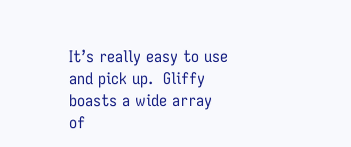It’s really easy to use and pick up.  Gliffy boasts a wide array of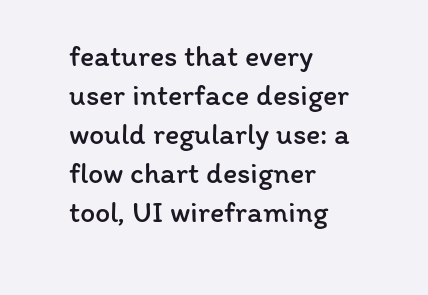features that every user interface desiger would regularly use: a flow chart designer tool, UI wireframing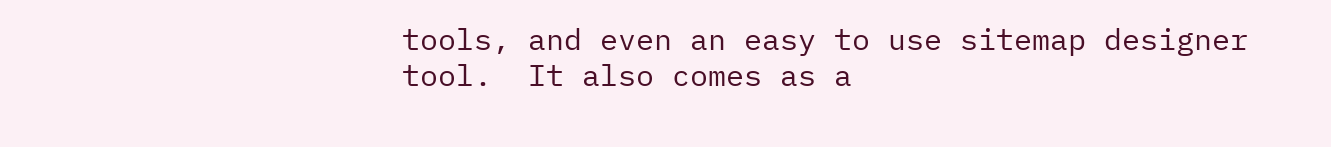tools, and even an easy to use sitemap designer tool.  It also comes as a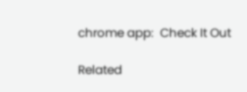chrome app:  Check It Out

Related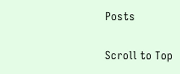Posts

Scroll to Top